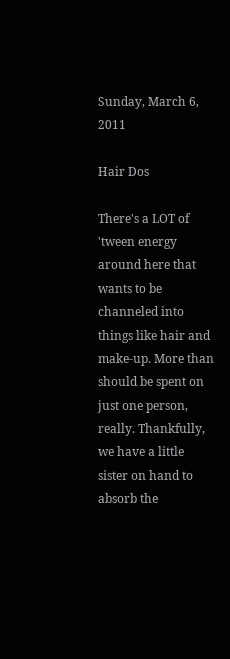Sunday, March 6, 2011

Hair Dos

There's a LOT of 'tween energy around here that wants to be channeled into things like hair and make-up. More than should be spent on just one person, really. Thankfully, we have a little sister on hand to absorb the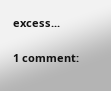excess...

1 comment: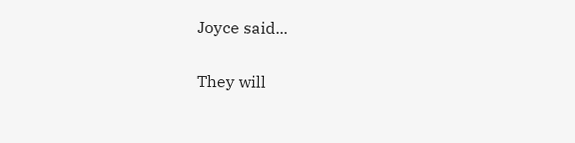Joyce said...

They will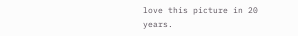love this picture in 20 years.